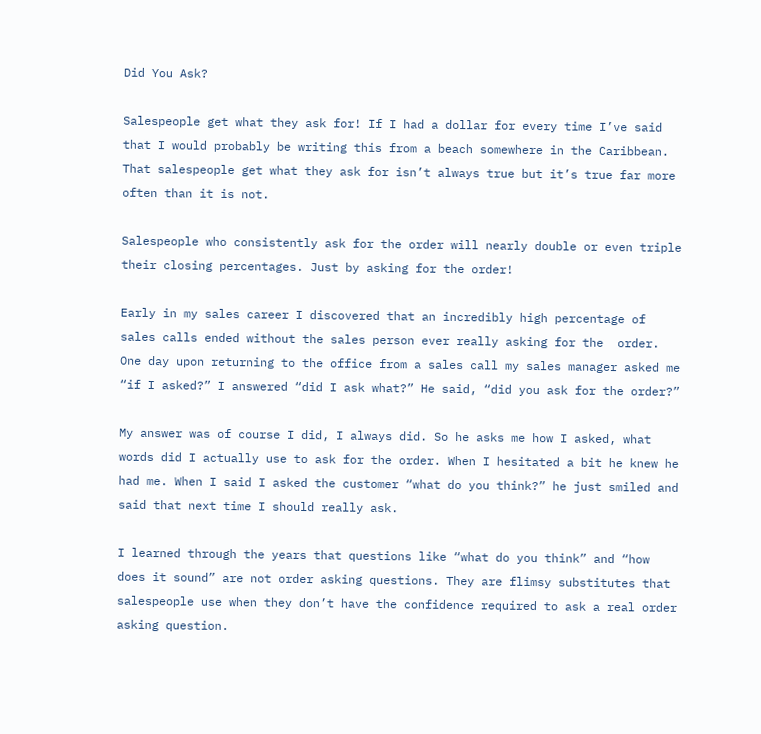Did You Ask?

Salespeople get what they ask for! If I had a dollar for every time I’ve said that I would probably be writing this from a beach somewhere in the Caribbean. That salespeople get what they ask for isn’t always true but it’s true far more often than it is not.

Salespeople who consistently ask for the order will nearly double or even triple their closing percentages. Just by asking for the order!

Early in my sales career I discovered that an incredibly high percentage of sales calls ended without the sales person ever really asking for the  order. One day upon returning to the office from a sales call my sales manager asked me “if I asked?” I answered “did I ask what?” He said, “did you ask for the order?”

My answer was of course I did, I always did. So he asks me how I asked, what words did I actually use to ask for the order. When I hesitated a bit he knew he had me. When I said I asked the customer “what do you think?” he just smiled and said that next time I should really ask.

I learned through the years that questions like “what do you think” and “how does it sound” are not order asking questions. They are flimsy substitutes that salespeople use when they don’t have the confidence required to ask a real order asking question.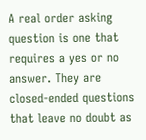A real order asking question is one that requires a yes or no answer. They are closed-ended questions that leave no doubt as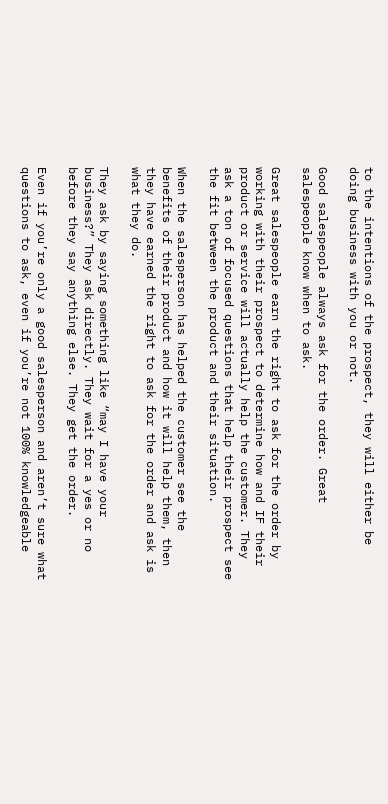to the intentions of the prospect, they will either be doing business with you or not.

Good salespeople always ask for the order. Great salespeople know when to ask.

Great salespeople earn the right to ask for the order by working with their prospect to determine how and IF their product or service will actually help the customer. They ask a ton of focused questions that help their prospect see the fit between the product and their situation.

When the salesperson has helped the customer see the benefits of their product and how it will help them, then they have earned the right to ask for the order and ask is what they do.

They ask by saying something like “may I have your business?” They ask directly. They wait for a yes or no before they say anything else. They get the order.

Even if you’re only a good salesperson and aren’t sure what questions to ask, even if you’re not 100% knowledgeable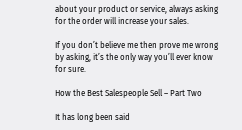about your product or service, always asking for the order will increase your sales.

If you don’t believe me then prove me wrong by asking, it’s the only way you’ll ever know for sure.

How the Best Salespeople Sell – Part Two

It has long been said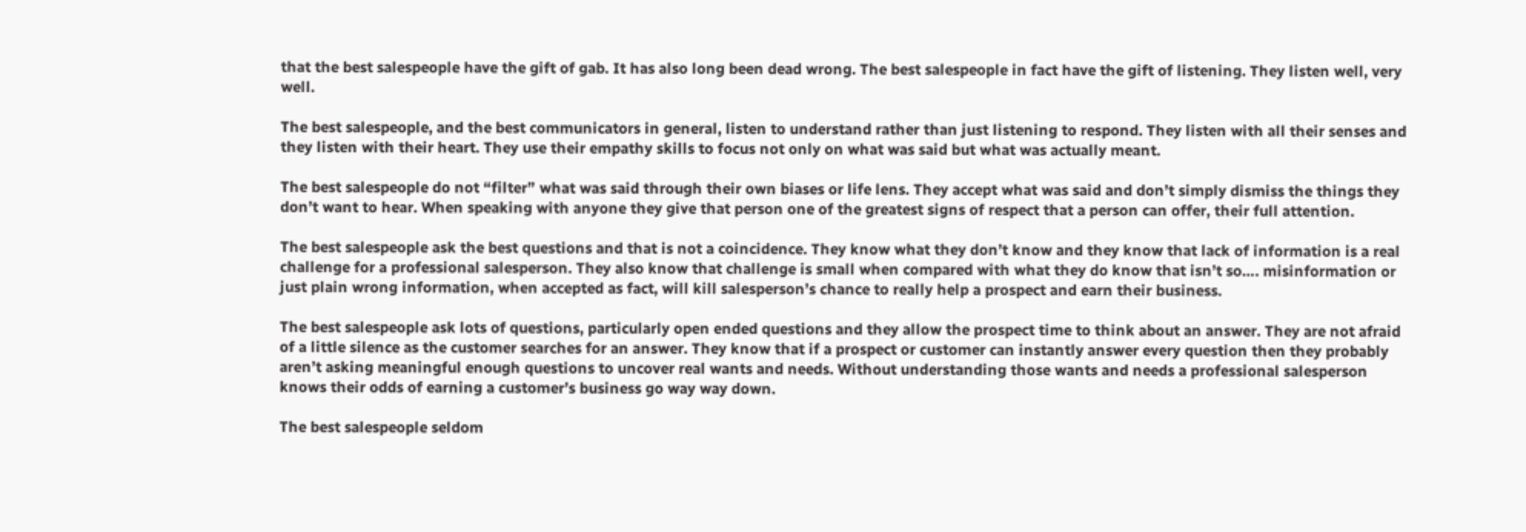that the best salespeople have the gift of gab. It has also long been dead wrong. The best salespeople in fact have the gift of listening. They listen well, very well.

The best salespeople, and the best communicators in general, listen to understand rather than just listening to respond. They listen with all their senses and they listen with their heart. They use their empathy skills to focus not only on what was said but what was actually meant.

The best salespeople do not “filter” what was said through their own biases or life lens. They accept what was said and don’t simply dismiss the things they don’t want to hear. When speaking with anyone they give that person one of the greatest signs of respect that a person can offer, their full attention.

The best salespeople ask the best questions and that is not a coincidence. They know what they don’t know and they know that lack of information is a real challenge for a professional salesperson. They also know that challenge is small when compared with what they do know that isn’t so…. misinformation or just plain wrong information, when accepted as fact, will kill salesperson’s chance to really help a prospect and earn their business.

The best salespeople ask lots of questions, particularly open ended questions and they allow the prospect time to think about an answer. They are not afraid of a little silence as the customer searches for an answer. They know that if a prospect or customer can instantly answer every question then they probably aren’t asking meaningful enough questions to uncover real wants and needs. Without understanding those wants and needs a professional salesperson knows their odds of earning a customer’s business go way way down.

The best salespeople seldom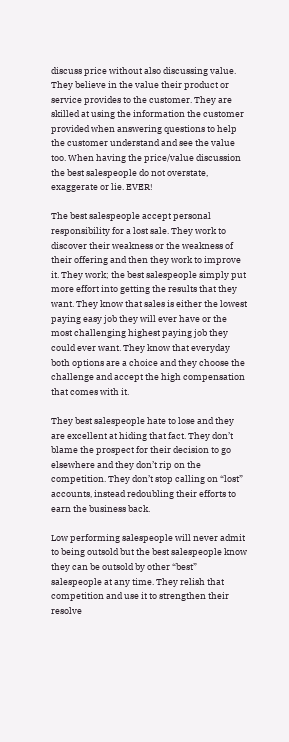discuss price without also discussing value. They believe in the value their product or service provides to the customer. They are skilled at using the information the customer provided when answering questions to help the customer understand and see the value too. When having the price/value discussion the best salespeople do not overstate, exaggerate or lie. EVER!

The best salespeople accept personal responsibility for a lost sale. They work to discover their weakness or the weakness of their offering and then they work to improve it. They work; the best salespeople simply put more effort into getting the results that they want. They know that sales is either the lowest paying easy job they will ever have or the most challenging highest paying job they could ever want. They know that everyday both options are a choice and they choose the challenge and accept the high compensation that comes with it.

They best salespeople hate to lose and they are excellent at hiding that fact. They don’t blame the prospect for their decision to go elsewhere and they don’t rip on the competition. They don’t stop calling on “lost” accounts, instead redoubling their efforts to earn the business back.

Low performing salespeople will never admit to being outsold but the best salespeople know they can be outsold by other “best” salespeople at any time. They relish that competition and use it to strengthen their resolve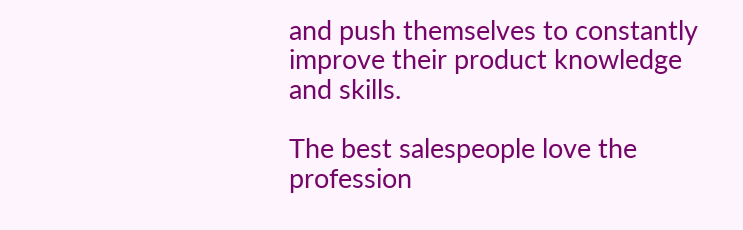and push themselves to constantly improve their product knowledge and skills.

The best salespeople love the profession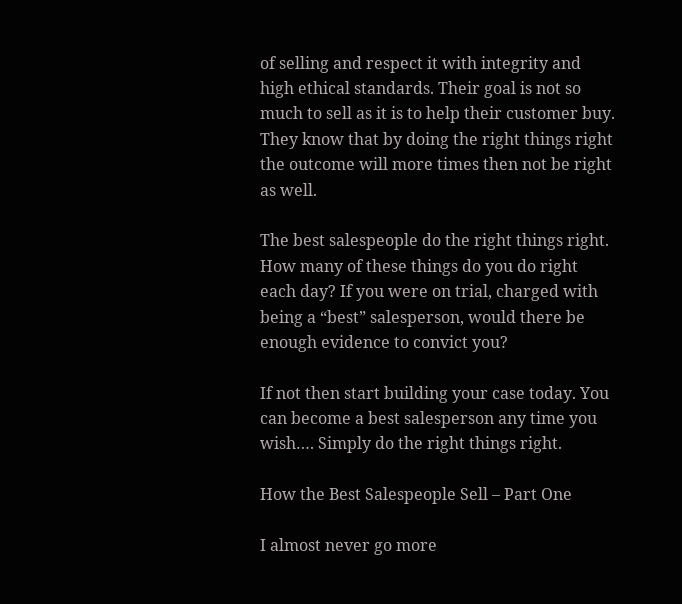of selling and respect it with integrity and high ethical standards. Their goal is not so much to sell as it is to help their customer buy. They know that by doing the right things right the outcome will more times then not be right as well.

The best salespeople do the right things right. How many of these things do you do right each day? If you were on trial, charged with being a “best” salesperson, would there be enough evidence to convict you?

If not then start building your case today. You can become a best salesperson any time you wish…. Simply do the right things right.

How the Best Salespeople Sell – Part One

I almost never go more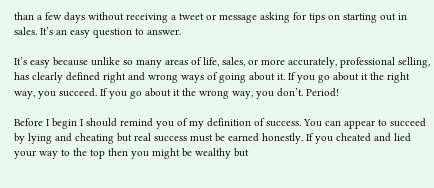than a few days without receiving a tweet or message asking for tips on starting out in sales. It’s an easy question to answer.

It’s easy because unlike so many areas of life, sales, or more accurately, professional selling, has clearly defined right and wrong ways of going about it. If you go about it the right way, you succeed. If you go about it the wrong way, you don’t. Period!

Before I begin I should remind you of my definition of success. You can appear to succeed by lying and cheating but real success must be earned honestly. If you cheated and lied your way to the top then you might be wealthy but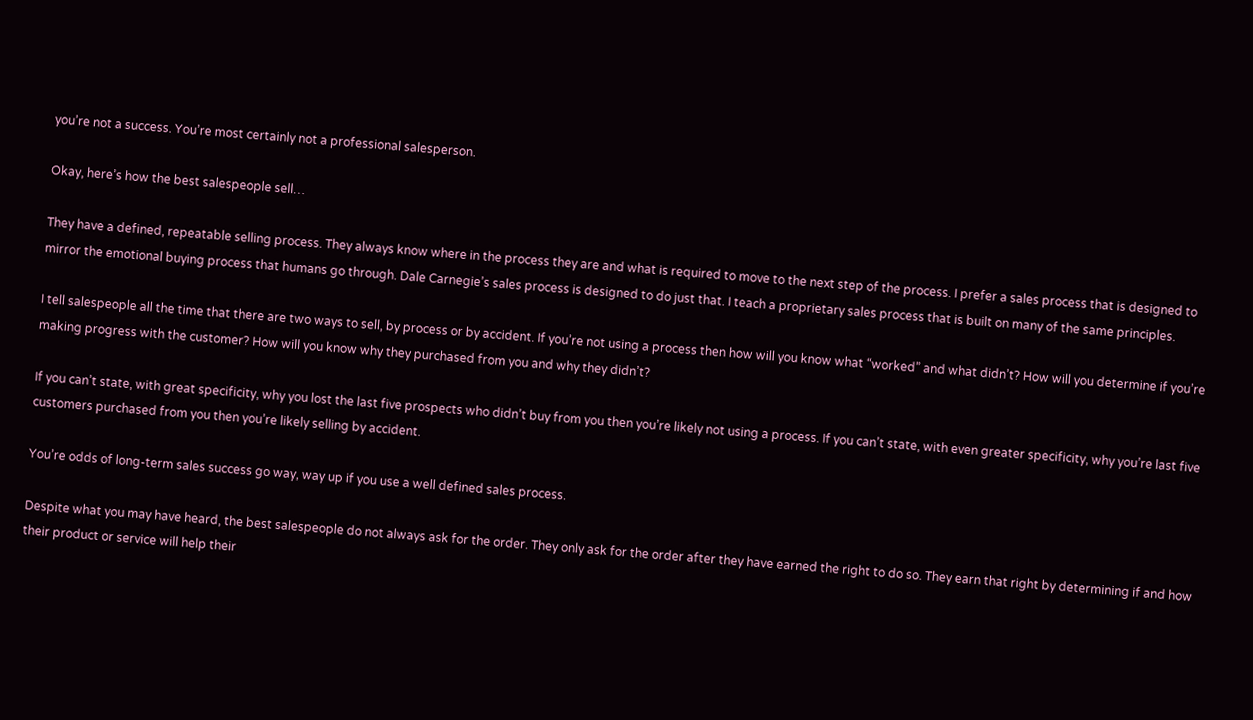you’re not a success. You’re most certainly not a professional salesperson.

Okay, here’s how the best salespeople sell…

They have a defined, repeatable selling process. They always know where in the process they are and what is required to move to the next step of the process. I prefer a sales process that is designed to mirror the emotional buying process that humans go through. Dale Carnegie’s sales process is designed to do just that. I teach a proprietary sales process that is built on many of the same principles.

I tell salespeople all the time that there are two ways to sell, by process or by accident. If you’re not using a process then how will you know what “worked” and what didn’t? How will you determine if you’re making progress with the customer? How will you know why they purchased from you and why they didn’t?

If you can’t state, with great specificity, why you lost the last five prospects who didn’t buy from you then you’re likely not using a process. If you can’t state, with even greater specificity, why you’re last five customers purchased from you then you’re likely selling by accident.

You’re odds of long-term sales success go way, way up if you use a well defined sales process.

Despite what you may have heard, the best salespeople do not always ask for the order. They only ask for the order after they have earned the right to do so. They earn that right by determining if and how their product or service will help their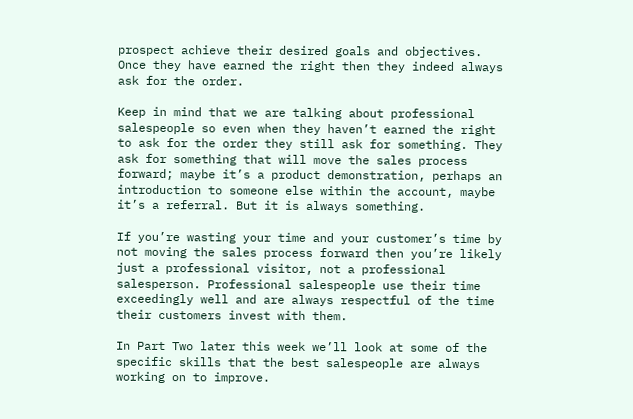prospect achieve their desired goals and objectives. Once they have earned the right then they indeed always ask for the order.

Keep in mind that we are talking about professional salespeople so even when they haven’t earned the right to ask for the order they still ask for something. They ask for something that will move the sales process forward; maybe it’s a product demonstration, perhaps an introduction to someone else within the account, maybe it’s a referral. But it is always something.

If you’re wasting your time and your customer’s time by not moving the sales process forward then you’re likely just a professional visitor, not a professional salesperson. Professional salespeople use their time exceedingly well and are always respectful of the time their customers invest with them.

In Part Two later this week we’ll look at some of the specific skills that the best salespeople are always working on to improve.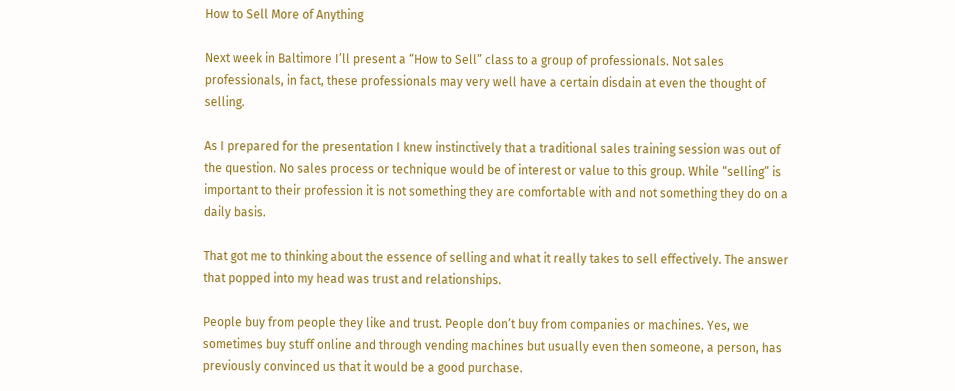How to Sell More of Anything

Next week in Baltimore I’ll present a “How to Sell” class to a group of professionals. Not sales professionals, in fact, these professionals may very well have a certain disdain at even the thought of selling.

As I prepared for the presentation I knew instinctively that a traditional sales training session was out of the question. No sales process or technique would be of interest or value to this group. While “selling” is important to their profession it is not something they are comfortable with and not something they do on a daily basis.

That got me to thinking about the essence of selling and what it really takes to sell effectively. The answer that popped into my head was trust and relationships.

People buy from people they like and trust. People don’t buy from companies or machines. Yes, we sometimes buy stuff online and through vending machines but usually even then someone, a person, has previously convinced us that it would be a good purchase.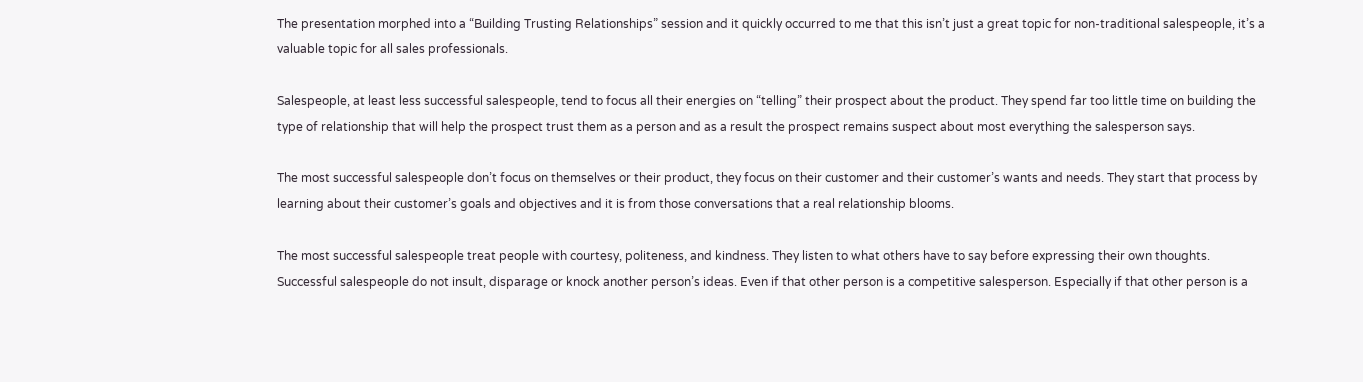The presentation morphed into a “Building Trusting Relationships” session and it quickly occurred to me that this isn’t just a great topic for non-traditional salespeople, it’s a valuable topic for all sales professionals.

Salespeople, at least less successful salespeople, tend to focus all their energies on “telling” their prospect about the product. They spend far too little time on building the type of relationship that will help the prospect trust them as a person and as a result the prospect remains suspect about most everything the salesperson says.

The most successful salespeople don’t focus on themselves or their product, they focus on their customer and their customer’s wants and needs. They start that process by learning about their customer’s goals and objectives and it is from those conversations that a real relationship blooms.

The most successful salespeople treat people with courtesy, politeness, and kindness. They listen to what others have to say before expressing their own thoughts. Successful salespeople do not insult, disparage or knock another person’s ideas. Even if that other person is a competitive salesperson. Especially if that other person is a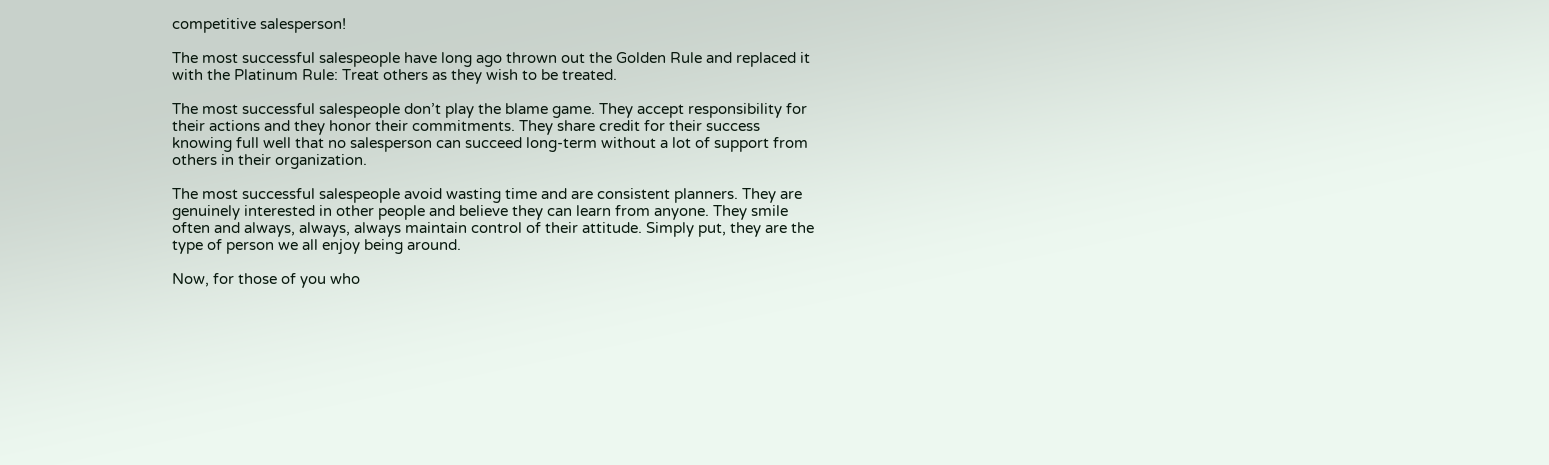competitive salesperson!

The most successful salespeople have long ago thrown out the Golden Rule and replaced it with the Platinum Rule: Treat others as they wish to be treated.

The most successful salespeople don’t play the blame game. They accept responsibility for their actions and they honor their commitments. They share credit for their success knowing full well that no salesperson can succeed long-term without a lot of support from others in their organization.

The most successful salespeople avoid wasting time and are consistent planners. They are genuinely interested in other people and believe they can learn from anyone. They smile often and always, always, always maintain control of their attitude. Simply put, they are the type of person we all enjoy being around.

Now, for those of you who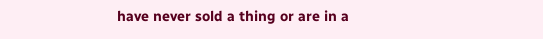have never sold a thing or are in a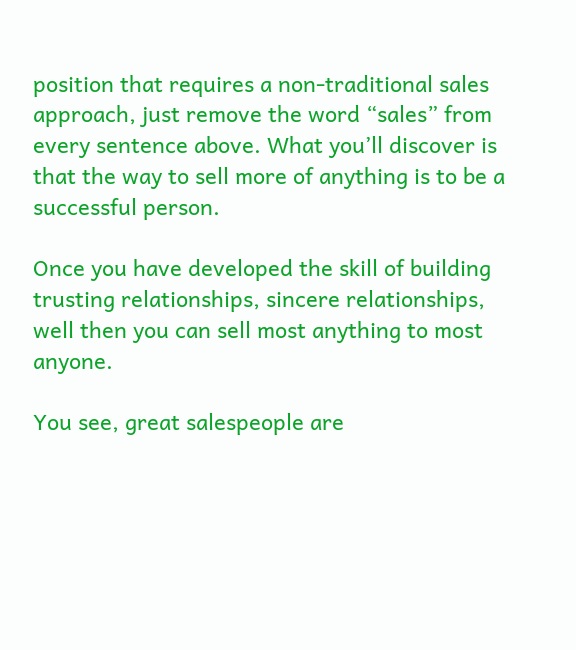position that requires a non-traditional sales approach, just remove the word “sales” from every sentence above. What you’ll discover is that the way to sell more of anything is to be a successful person.

Once you have developed the skill of building trusting relationships, sincere relationships, well then you can sell most anything to most anyone.

You see, great salespeople are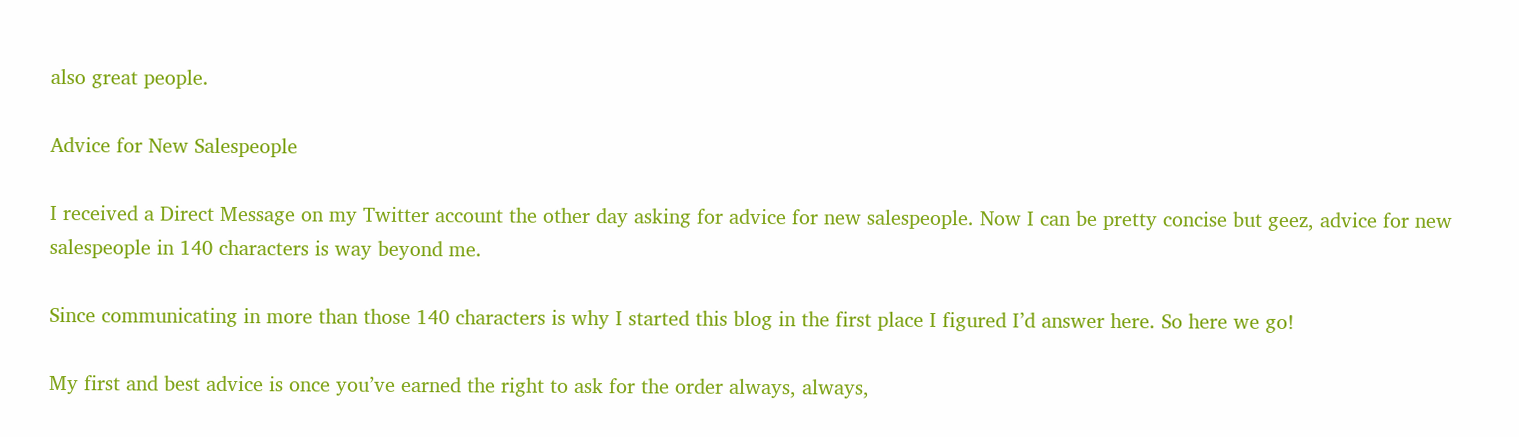also great people.

Advice for New Salespeople

I received a Direct Message on my Twitter account the other day asking for advice for new salespeople. Now I can be pretty concise but geez, advice for new salespeople in 140 characters is way beyond me.

Since communicating in more than those 140 characters is why I started this blog in the first place I figured I’d answer here. So here we go!

My first and best advice is once you’ve earned the right to ask for the order always, always,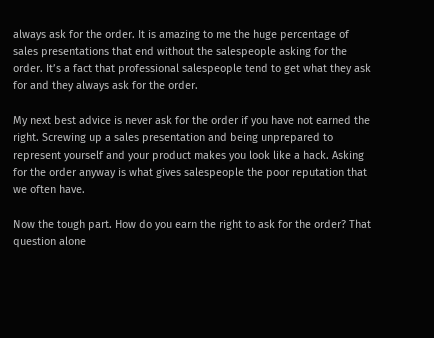always ask for the order. It is amazing to me the huge percentage of sales presentations that end without the salespeople asking for the order. It’s a fact that professional salespeople tend to get what they ask for and they always ask for the order.

My next best advice is never ask for the order if you have not earned the right. Screwing up a sales presentation and being unprepared to represent yourself and your product makes you look like a hack. Asking for the order anyway is what gives salespeople the poor reputation that we often have.

Now the tough part. How do you earn the right to ask for the order? That question alone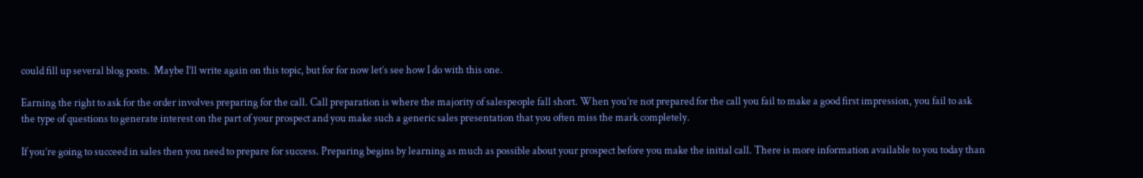could fill up several blog posts.  Maybe I’ll write again on this topic, but for for now let’s see how I do with this one.

Earning the right to ask for the order involves preparing for the call. Call preparation is where the majority of salespeople fall short. When you’re not prepared for the call you fail to make a good first impression, you fail to ask the type of questions to generate interest on the part of your prospect and you make such a generic sales presentation that you often miss the mark completely.

If you’re going to succeed in sales then you need to prepare for success. Preparing begins by learning as much as possible about your prospect before you make the initial call. There is more information available to you today than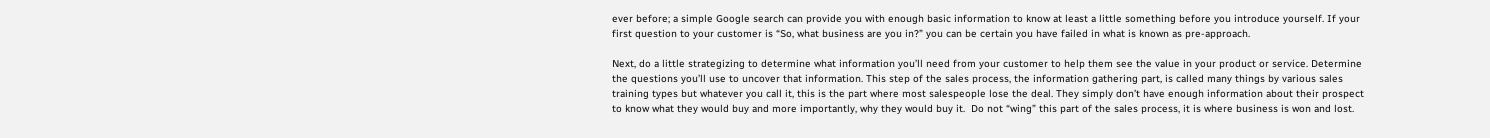ever before; a simple Google search can provide you with enough basic information to know at least a little something before you introduce yourself. If your first question to your customer is “So, what business are you in?” you can be certain you have failed in what is known as pre-approach.

Next, do a little strategizing to determine what information you’ll need from your customer to help them see the value in your product or service. Determine the questions you’ll use to uncover that information. This step of the sales process, the information gathering part, is called many things by various sales training types but whatever you call it, this is the part where most salespeople lose the deal. They simply don’t have enough information about their prospect to know what they would buy and more importantly, why they would buy it.  Do not “wing” this part of the sales process, it is where business is won and lost.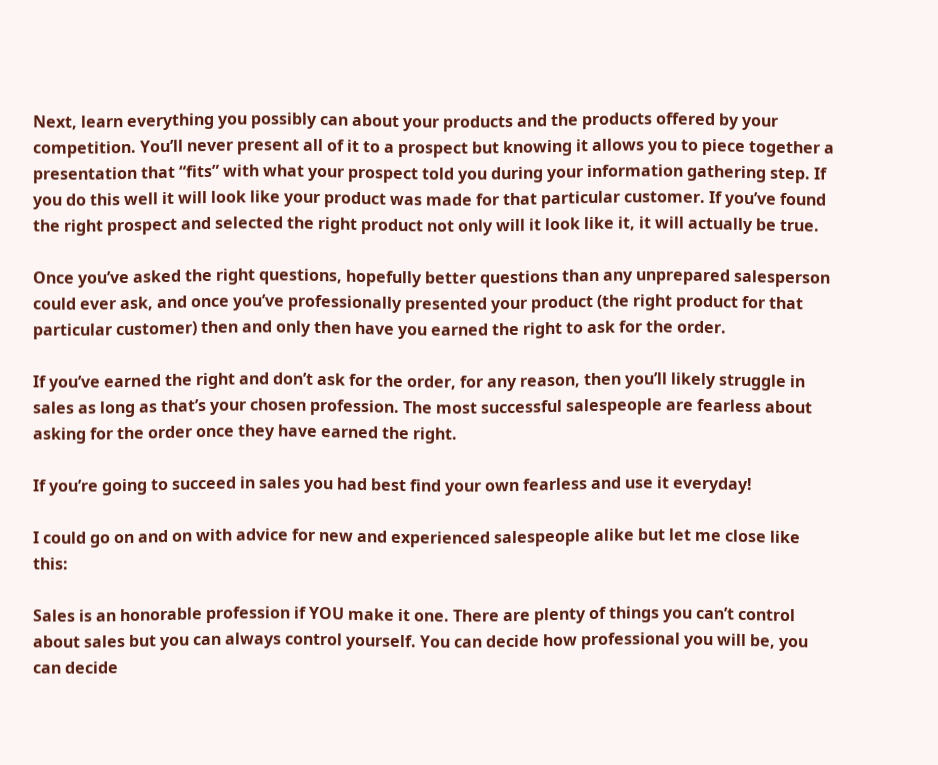Next, learn everything you possibly can about your products and the products offered by your competition. You’ll never present all of it to a prospect but knowing it allows you to piece together a presentation that “fits” with what your prospect told you during your information gathering step. If you do this well it will look like your product was made for that particular customer. If you’ve found the right prospect and selected the right product not only will it look like it, it will actually be true.

Once you’ve asked the right questions, hopefully better questions than any unprepared salesperson could ever ask, and once you’ve professionally presented your product (the right product for that particular customer) then and only then have you earned the right to ask for the order.

If you’ve earned the right and don’t ask for the order, for any reason, then you’ll likely struggle in sales as long as that’s your chosen profession. The most successful salespeople are fearless about asking for the order once they have earned the right.

If you’re going to succeed in sales you had best find your own fearless and use it everyday!

I could go on and on with advice for new and experienced salespeople alike but let me close like this:

Sales is an honorable profession if YOU make it one. There are plenty of things you can’t control about sales but you can always control yourself. You can decide how professional you will be, you can decide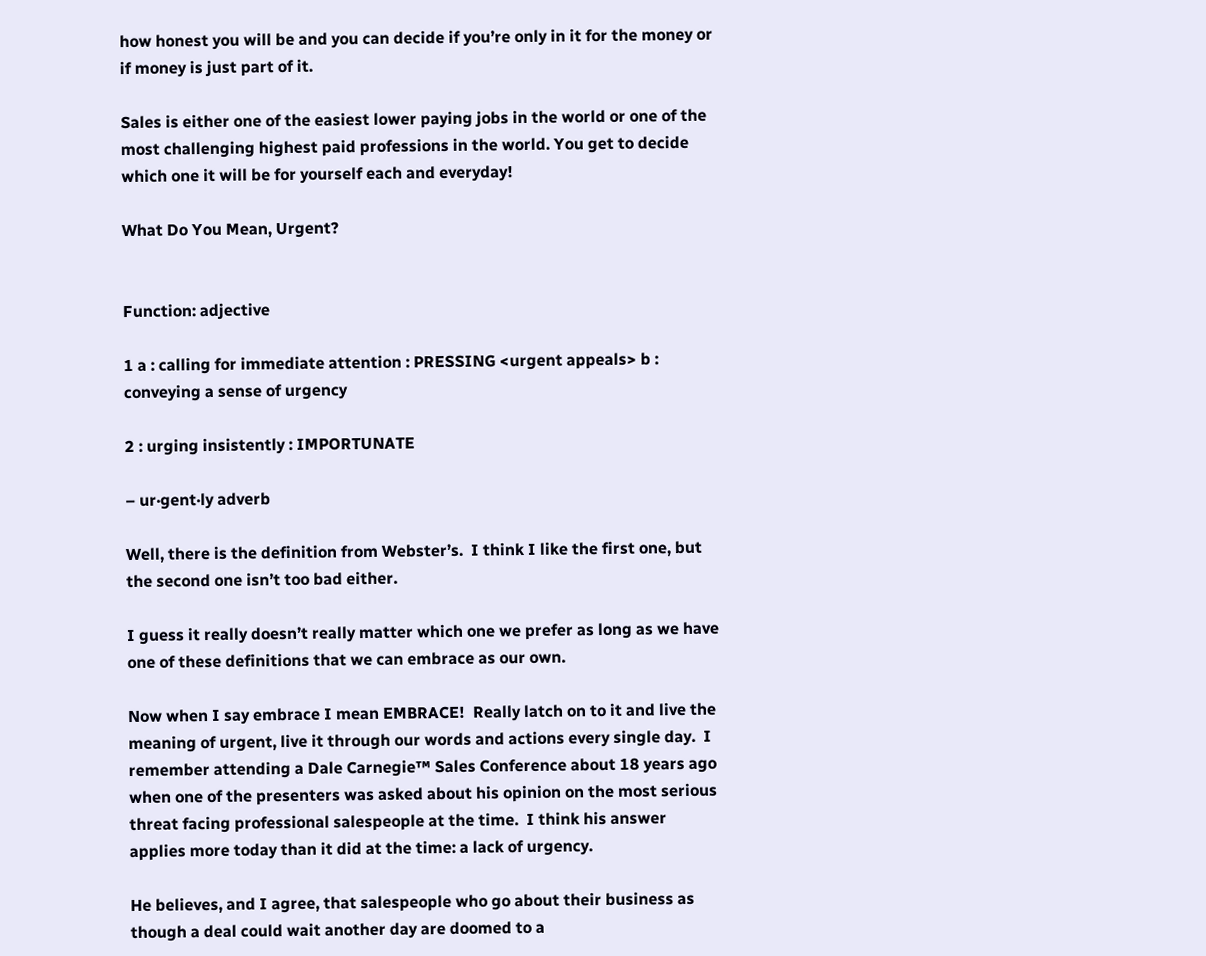how honest you will be and you can decide if you’re only in it for the money or if money is just part of it.

Sales is either one of the easiest lower paying jobs in the world or one of the most challenging highest paid professions in the world. You get to decide which one it will be for yourself each and everyday!

What Do You Mean, Urgent?


Function: adjective

1 a : calling for immediate attention : PRESSING <urgent appeals> b : conveying a sense of urgency

2 : urging insistently : IMPORTUNATE

– ur·gent·ly adverb

Well, there is the definition from Webster’s.  I think I like the first one, but the second one isn’t too bad either.

I guess it really doesn’t really matter which one we prefer as long as we have one of these definitions that we can embrace as our own.

Now when I say embrace I mean EMBRACE!  Really latch on to it and live the meaning of urgent, live it through our words and actions every single day.  I remember attending a Dale Carnegie™ Sales Conference about 18 years ago when one of the presenters was asked about his opinion on the most serious threat facing professional salespeople at the time.  I think his answer applies more today than it did at the time: a lack of urgency.

He believes, and I agree, that salespeople who go about their business as though a deal could wait another day are doomed to a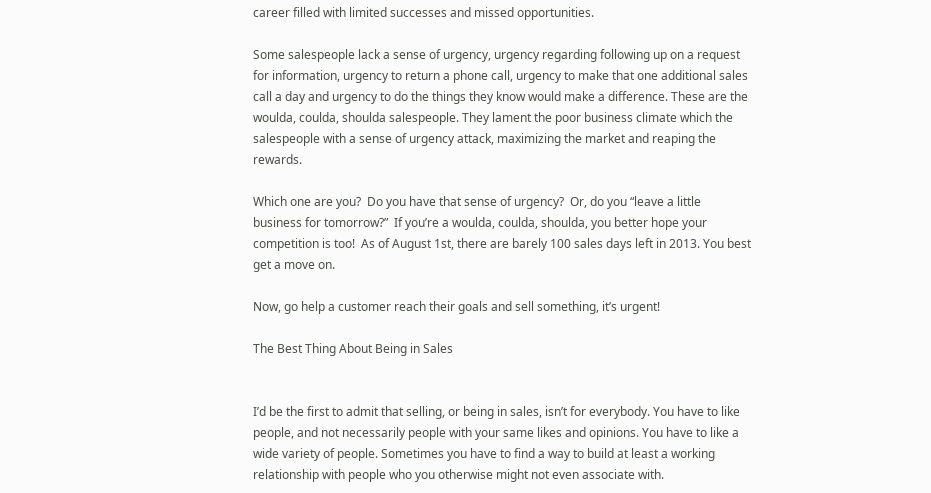career filled with limited successes and missed opportunities.

Some salespeople lack a sense of urgency, urgency regarding following up on a request for information, urgency to return a phone call, urgency to make that one additional sales call a day and urgency to do the things they know would make a difference. These are the woulda, coulda, shoulda salespeople. They lament the poor business climate which the salespeople with a sense of urgency attack, maximizing the market and reaping the rewards.

Which one are you?  Do you have that sense of urgency?  Or, do you “leave a little business for tomorrow?”  If you’re a woulda, coulda, shoulda, you better hope your competition is too!  As of August 1st, there are barely 100 sales days left in 2013. You best get a move on.

Now, go help a customer reach their goals and sell something, it’s urgent!

The Best Thing About Being in Sales


I’d be the first to admit that selling, or being in sales, isn’t for everybody. You have to like people, and not necessarily people with your same likes and opinions. You have to like a wide variety of people. Sometimes you have to find a way to build at least a working relationship with people who you otherwise might not even associate with.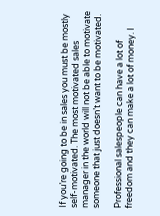If you’re going to be in sales you must be mostly self-motivated. The most motivated sales manager in the world will not be able to motivate someone that just doesn’t want to be motivated.

Professional salespeople can have a lot of freedom and they can make a lot of money. I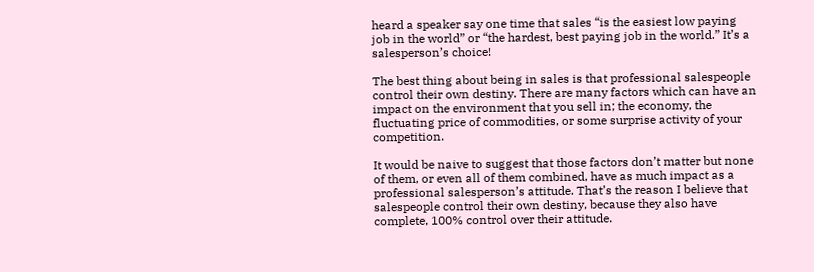heard a speaker say one time that sales “is the easiest low paying job in the world” or “the hardest, best paying job in the world.” It’s a salesperson’s choice!

The best thing about being in sales is that professional salespeople control their own destiny. There are many factors which can have an impact on the environment that you sell in; the economy, the fluctuating price of commodities, or some surprise activity of your competition.

It would be naive to suggest that those factors don’t matter but none of them, or even all of them combined, have as much impact as a professional salesperson’s attitude. That’s the reason I believe that salespeople control their own destiny, because they also have complete, 100% control over their attitude.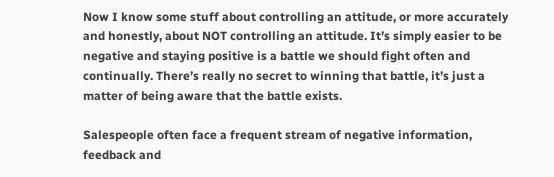Now I know some stuff about controlling an attitude, or more accurately and honestly, about NOT controlling an attitude. It’s simply easier to be negative and staying positive is a battle we should fight often and continually. There’s really no secret to winning that battle, it’s just a matter of being aware that the battle exists.

Salespeople often face a frequent stream of negative information, feedback and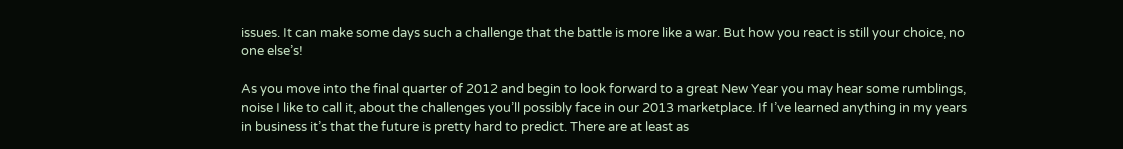issues. It can make some days such a challenge that the battle is more like a war. But how you react is still your choice, no one else’s!

As you move into the final quarter of 2012 and begin to look forward to a great New Year you may hear some rumblings, noise I like to call it, about the challenges you’ll possibly face in our 2013 marketplace. If I’ve learned anything in my years in business it’s that the future is pretty hard to predict. There are at least as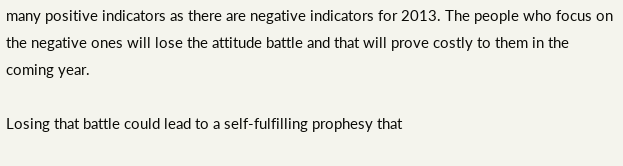many positive indicators as there are negative indicators for 2013. The people who focus on the negative ones will lose the attitude battle and that will prove costly to them in the coming year.

Losing that battle could lead to a self-fulfilling prophesy that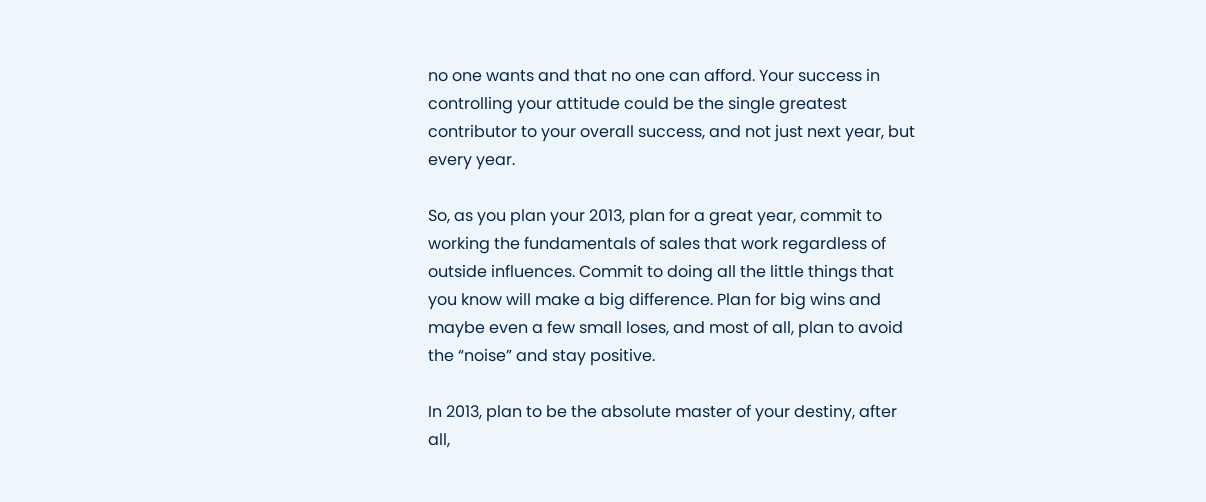no one wants and that no one can afford. Your success in controlling your attitude could be the single greatest contributor to your overall success, and not just next year, but every year.

So, as you plan your 2013, plan for a great year, commit to working the fundamentals of sales that work regardless of outside influences. Commit to doing all the little things that you know will make a big difference. Plan for big wins and maybe even a few small loses, and most of all, plan to avoid the “noise” and stay positive.

In 2013, plan to be the absolute master of your destiny, after all,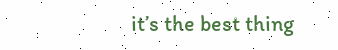it’s the best thing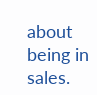about being in sales.